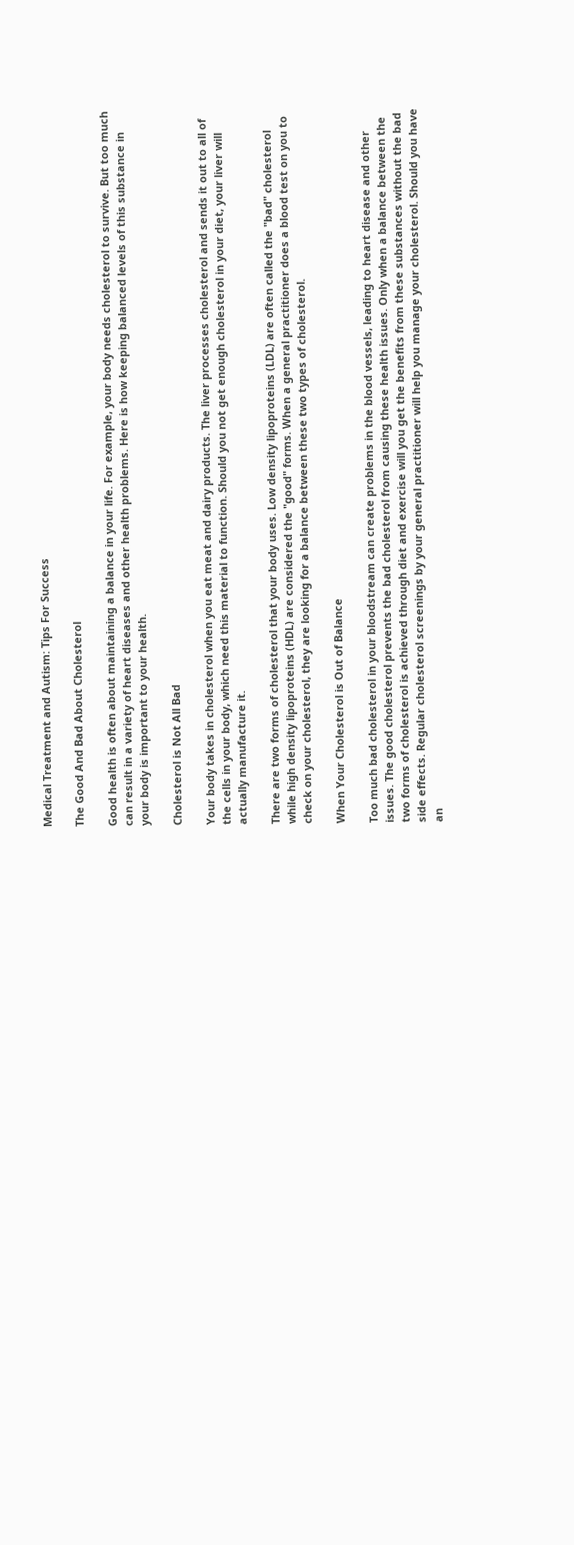Medical Treatment and Autism: Tips For Success

The Good And Bad About Cholesterol

Good health is often about maintaining a balance in your life. For example, your body needs cholesterol to survive. But too much can result in a variety of heart diseases and other health problems. Here is how keeping balanced levels of this substance in your body is important to your health.

Cholesterol is Not All Bad

Your body takes in cholesterol when you eat meat and dairy products. The liver processes cholesterol and sends it out to all of the cells in your body, which need this material to function. Should you not get enough cholesterol in your diet, your liver will actually manufacture it.

There are two forms of cholesterol that your body uses. Low density lipoproteins (LDL) are often called the "bad" cholesterol while high density lipoproteins (HDL) are considered the "good" forms. When a general practitioner does a blood test on you to check on your cholesterol, they are looking for a balance between these two types of cholesterol.

When Your Cholesterol is Out of Balance

Too much bad cholesterol in your bloodstream can create problems in the blood vessels, leading to heart disease and other issues. The good cholesterol prevents the bad cholesterol from causing these health issues. Only when a balance between the two forms of cholesterol is achieved through diet and exercise will you get the benefits from these substances without the bad side effects. Regular cholesterol screenings by your general practitioner will help you manage your cholesterol. Should you have an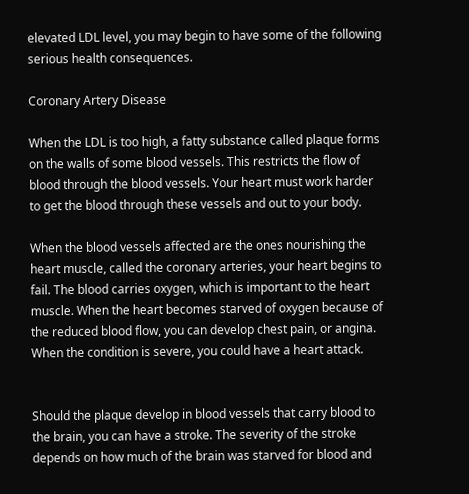elevated LDL level, you may begin to have some of the following serious health consequences.

Coronary Artery Disease

When the LDL is too high, a fatty substance called plaque forms on the walls of some blood vessels. This restricts the flow of blood through the blood vessels. Your heart must work harder to get the blood through these vessels and out to your body.

When the blood vessels affected are the ones nourishing the heart muscle, called the coronary arteries, your heart begins to fail. The blood carries oxygen, which is important to the heart muscle. When the heart becomes starved of oxygen because of the reduced blood flow, you can develop chest pain, or angina. When the condition is severe, you could have a heart attack.


Should the plaque develop in blood vessels that carry blood to the brain, you can have a stroke. The severity of the stroke depends on how much of the brain was starved for blood and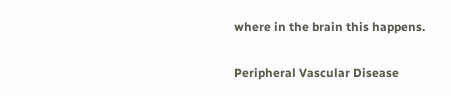where in the brain this happens.

Peripheral Vascular Disease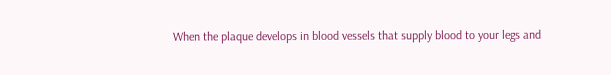When the plaque develops in blood vessels that supply blood to your legs and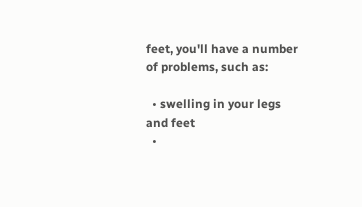feet, you'll have a number of problems, such as:

  • swelling in your legs and feet
  •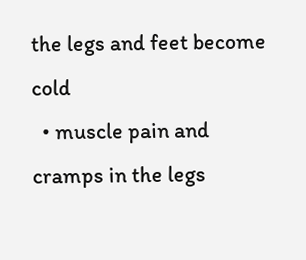the legs and feet become cold
  • muscle pain and cramps in the legs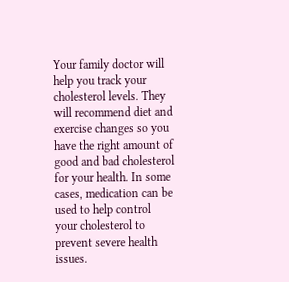Your family doctor will help you track your cholesterol levels. They will recommend diet and exercise changes so you have the right amount of good and bad cholesterol for your health. In some cases, medication can be used to help control your cholesterol to prevent severe health issues.